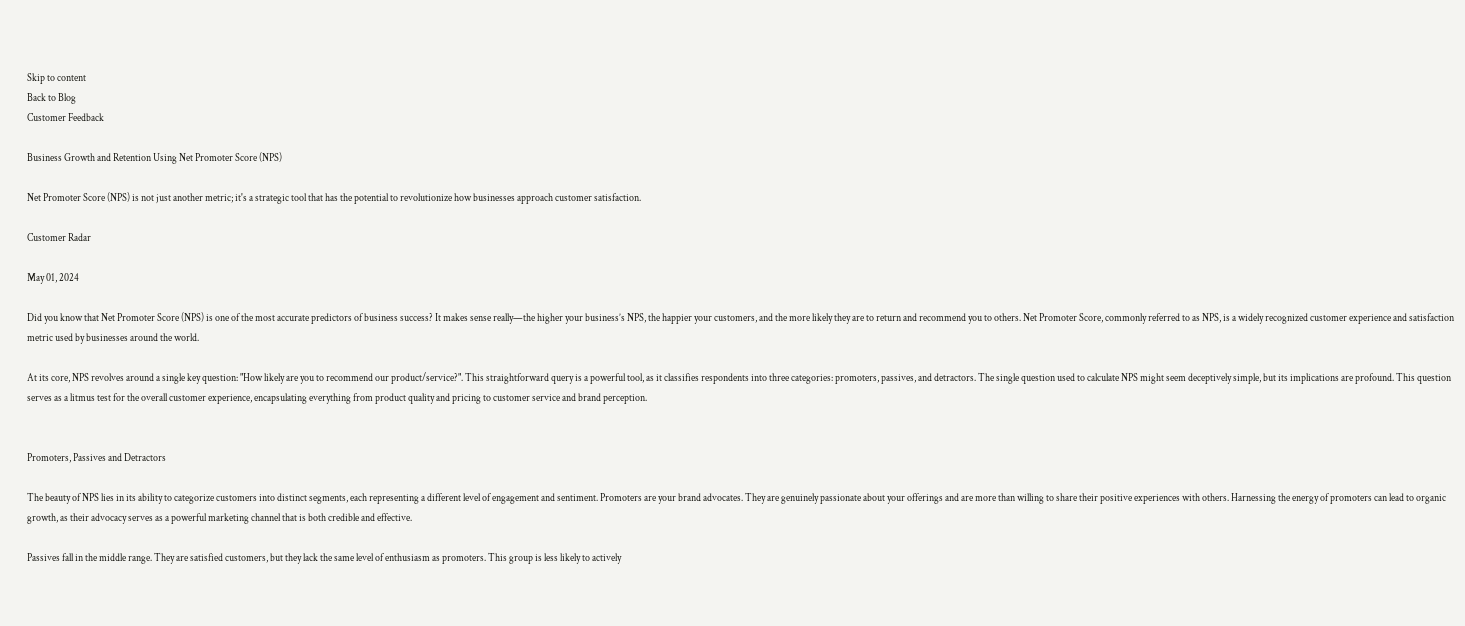Skip to content
Back to Blog
Customer Feedback

Business Growth and Retention Using Net Promoter Score (NPS)

Net Promoter Score (NPS) is not just another metric; it's a strategic tool that has the potential to revolutionize how businesses approach customer satisfaction.

Customer Radar

May 01, 2024

Did you know that Net Promoter Score (NPS) is one of the most accurate predictors of business success? It makes sense really—the higher your business’s NPS, the happier your customers, and the more likely they are to return and recommend you to others. Net Promoter Score, commonly referred to as NPS, is a widely recognized customer experience and satisfaction metric used by businesses around the world.

At its core, NPS revolves around a single key question: "How likely are you to recommend our product/service?". This straightforward query is a powerful tool, as it classifies respondents into three categories: promoters, passives, and detractors. The single question used to calculate NPS might seem deceptively simple, but its implications are profound. This question serves as a litmus test for the overall customer experience, encapsulating everything from product quality and pricing to customer service and brand perception.


Promoters, Passives and Detractors

The beauty of NPS lies in its ability to categorize customers into distinct segments, each representing a different level of engagement and sentiment. Promoters are your brand advocates. They are genuinely passionate about your offerings and are more than willing to share their positive experiences with others. Harnessing the energy of promoters can lead to organic growth, as their advocacy serves as a powerful marketing channel that is both credible and effective.

Passives fall in the middle range. They are satisfied customers, but they lack the same level of enthusiasm as promoters. This group is less likely to actively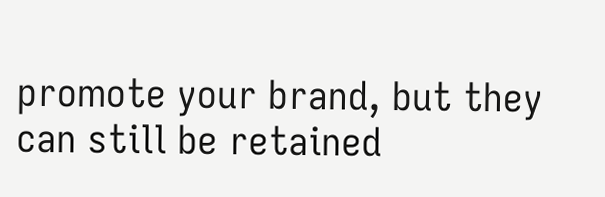promote your brand, but they can still be retained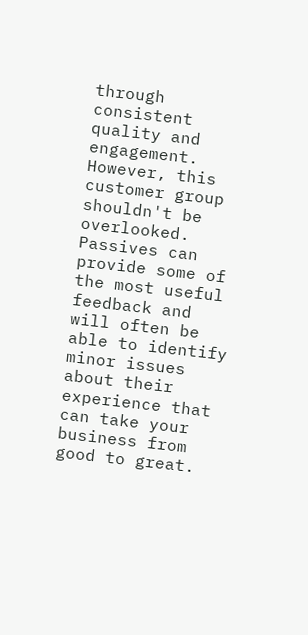through consistent quality and engagement. However, this customer group shouldn't be overlooked. Passives can provide some of the most useful feedback and will often be able to identify minor issues about their experience that can take your business from good to great.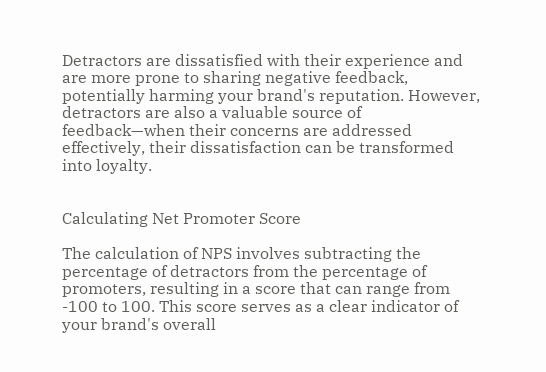Detractors are dissatisfied with their experience and are more prone to sharing negative feedback, potentially harming your brand's reputation. However, detractors are also a valuable source of feedback—when their concerns are addressed effectively, their dissatisfaction can be transformed into loyalty.


Calculating Net Promoter Score

The calculation of NPS involves subtracting the percentage of detractors from the percentage of promoters, resulting in a score that can range from -100 to 100. This score serves as a clear indicator of your brand's overall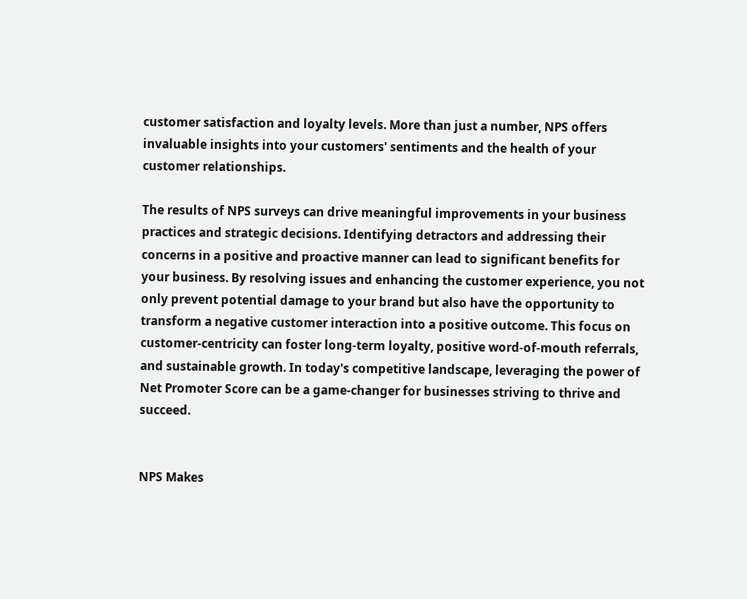customer satisfaction and loyalty levels. More than just a number, NPS offers invaluable insights into your customers' sentiments and the health of your customer relationships.

The results of NPS surveys can drive meaningful improvements in your business practices and strategic decisions. Identifying detractors and addressing their concerns in a positive and proactive manner can lead to significant benefits for your business. By resolving issues and enhancing the customer experience, you not only prevent potential damage to your brand but also have the opportunity to transform a negative customer interaction into a positive outcome. This focus on customer-centricity can foster long-term loyalty, positive word-of-mouth referrals, and sustainable growth. In today's competitive landscape, leveraging the power of Net Promoter Score can be a game-changer for businesses striving to thrive and succeed.


NPS Makes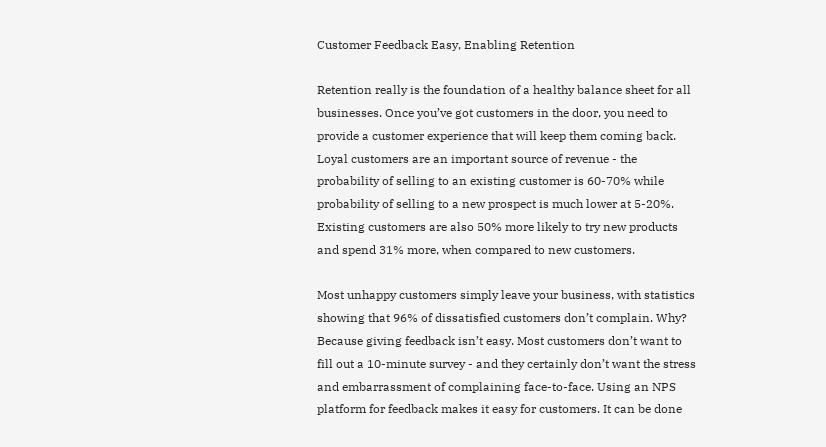Customer Feedback Easy, Enabling Retention

Retention really is the foundation of a healthy balance sheet for all businesses. Once you’ve got customers in the door, you need to provide a customer experience that will keep them coming back. Loyal customers are an important source of revenue - the probability of selling to an existing customer is 60-70% while probability of selling to a new prospect is much lower at 5-20%. Existing customers are also 50% more likely to try new products and spend 31% more, when compared to new customers.

Most unhappy customers simply leave your business, with statistics showing that 96% of dissatisfied customers don’t complain. Why? Because giving feedback isn’t easy. Most customers don’t want to fill out a 10-minute survey - and they certainly don’t want the stress and embarrassment of complaining face-to-face. Using an NPS platform for feedback makes it easy for customers. It can be done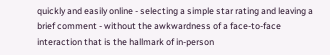quickly and easily online - selecting a simple star rating and leaving a brief comment - without the awkwardness of a face-to-face interaction that is the hallmark of in-person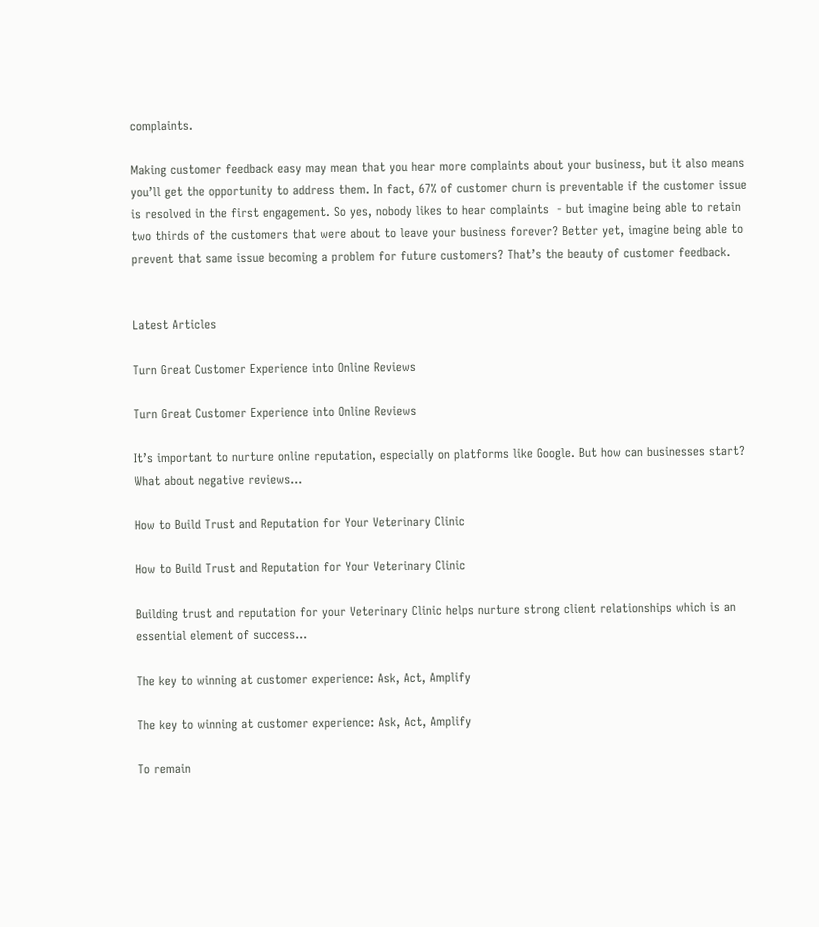complaints.

Making customer feedback easy may mean that you hear more complaints about your business, but it also means you’ll get the opportunity to address them. In fact, 67% of customer churn is preventable if the customer issue is resolved in the first engagement. So yes, nobody likes to hear complaints  - but imagine being able to retain two thirds of the customers that were about to leave your business forever? Better yet, imagine being able to prevent that same issue becoming a problem for future customers? That’s the beauty of customer feedback.


Latest Articles

Turn Great Customer Experience into Online Reviews

Turn Great Customer Experience into Online Reviews

It’s important to nurture online reputation, especially on platforms like Google. But how can businesses start? What about negative reviews...

How to Build Trust and Reputation for Your Veterinary Clinic

How to Build Trust and Reputation for Your Veterinary Clinic

Building trust and reputation for your Veterinary Clinic helps nurture strong client relationships which is an essential element of success...

The key to winning at customer experience: Ask, Act, Amplify

The key to winning at customer experience: Ask, Act, Amplify

To remain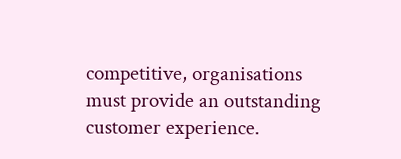competitive, organisations must provide an outstanding customer experience.